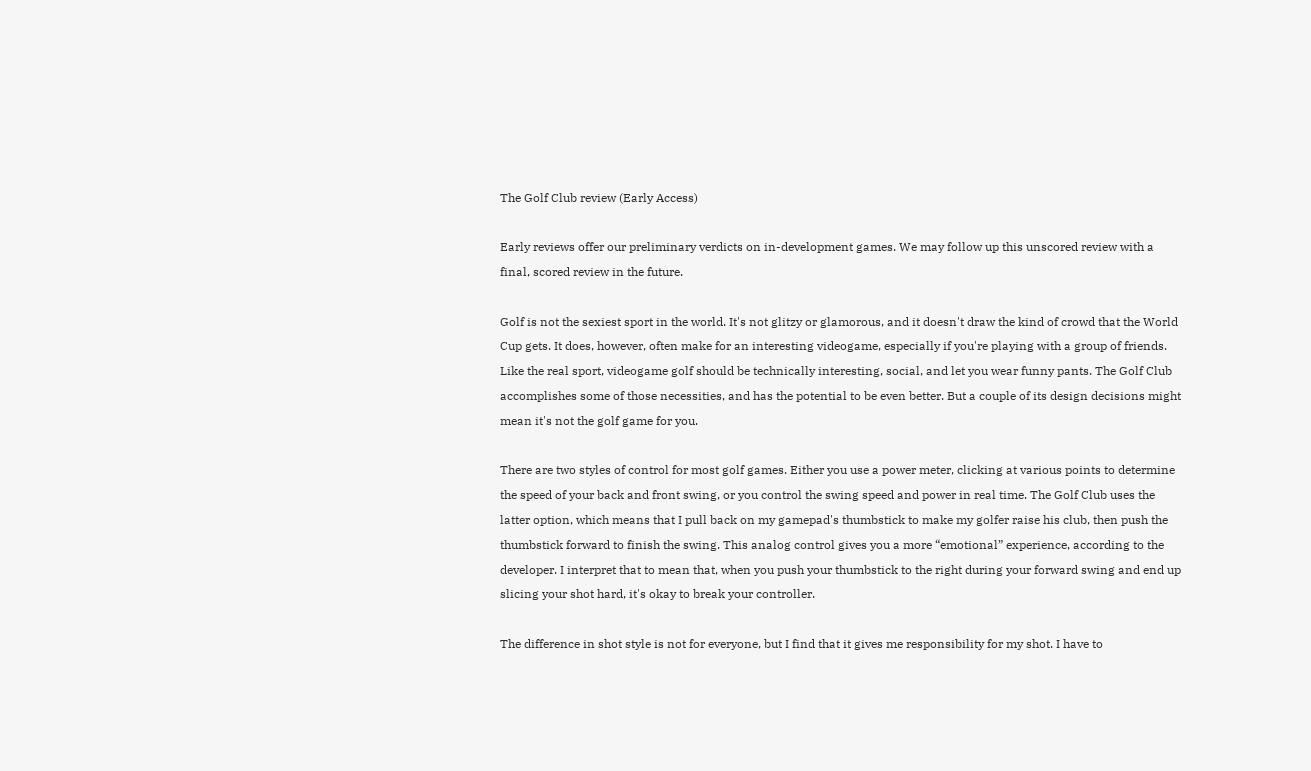The Golf Club review (Early Access)

Early reviews offer our preliminary verdicts on in-development games. We may follow up this unscored review with a final, scored review in the future.

Golf is not the sexiest sport in the world. It's not glitzy or glamorous, and it doesn't draw the kind of crowd that the World Cup gets. It does, however, often make for an interesting videogame, especially if you're playing with a group of friends. Like the real sport, videogame golf should be technically interesting, social, and let you wear funny pants. The Golf Club accomplishes some of those necessities, and has the potential to be even better. But a couple of its design decisions might mean it's not the golf game for you.

There are two styles of control for most golf games. Either you use a power meter, clicking at various points to determine the speed of your back and front swing, or you control the swing speed and power in real time. The Golf Club uses the latter option, which means that I pull back on my gamepad's thumbstick to make my golfer raise his club, then push the thumbstick forward to finish the swing. This analog control gives you a more “emotional” experience, according to the developer. I interpret that to mean that, when you push your thumbstick to the right during your forward swing and end up slicing your shot hard, it's okay to break your controller.

The difference in shot style is not for everyone, but I find that it gives me responsibility for my shot. I have to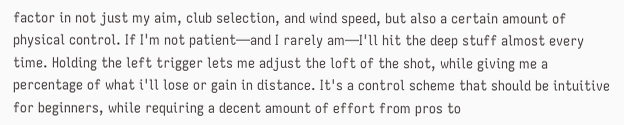factor in not just my aim, club selection, and wind speed, but also a certain amount of physical control. If I'm not patient—and I rarely am—I'll hit the deep stuff almost every time. Holding the left trigger lets me adjust the loft of the shot, while giving me a percentage of what i'll lose or gain in distance. It's a control scheme that should be intuitive for beginners, while requiring a decent amount of effort from pros to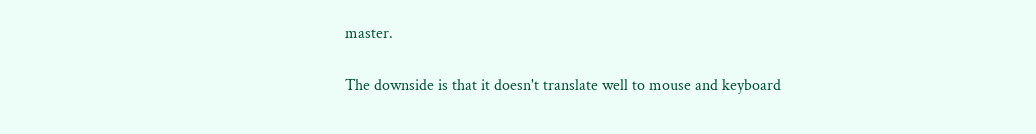master.

The downside is that it doesn't translate well to mouse and keyboard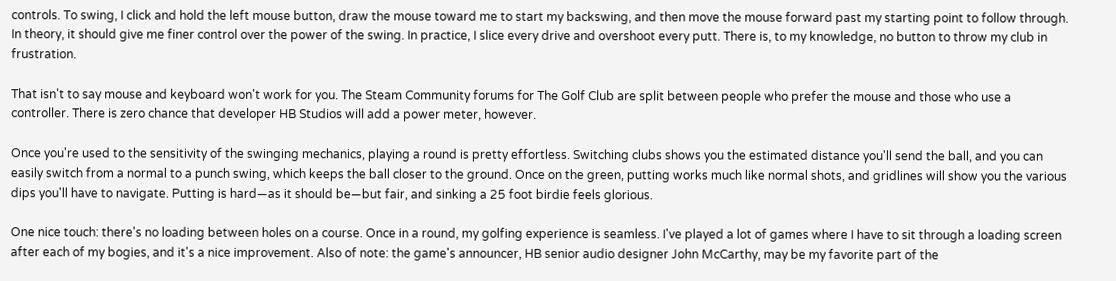controls. To swing, I click and hold the left mouse button, draw the mouse toward me to start my backswing, and then move the mouse forward past my starting point to follow through. In theory, it should give me finer control over the power of the swing. In practice, I slice every drive and overshoot every putt. There is, to my knowledge, no button to throw my club in frustration.

That isn't to say mouse and keyboard won't work for you. The Steam Community forums for The Golf Club are split between people who prefer the mouse and those who use a controller. There is zero chance that developer HB Studios will add a power meter, however.

Once you're used to the sensitivity of the swinging mechanics, playing a round is pretty effortless. Switching clubs shows you the estimated distance you'll send the ball, and you can easily switch from a normal to a punch swing, which keeps the ball closer to the ground. Once on the green, putting works much like normal shots, and gridlines will show you the various dips you'll have to navigate. Putting is hard—as it should be—but fair, and sinking a 25 foot birdie feels glorious.

One nice touch: there's no loading between holes on a course. Once in a round, my golfing experience is seamless. I've played a lot of games where I have to sit through a loading screen after each of my bogies, and it's a nice improvement. Also of note: the game's announcer, HB senior audio designer John McCarthy, may be my favorite part of the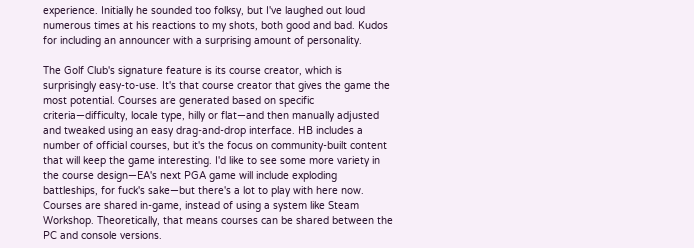experience. Initially he sounded too folksy, but I've laughed out loud numerous times at his reactions to my shots, both good and bad. Kudos for including an announcer with a surprising amount of personality.

The Golf Club's signature feature is its course creator, which is surprisingly easy-to-use. It's that course creator that gives the game the most potential. Courses are generated based on specific criteria—difficulty, locale type, hilly or flat—and then manually adjusted and tweaked using an easy drag-and-drop interface. HB includes a number of official courses, but it's the focus on community-built content that will keep the game interesting. I'd like to see some more variety in the course design—EA's next PGA game will include exploding battleships, for fuck's sake—but there's a lot to play with here now. Courses are shared in-game, instead of using a system like Steam Workshop. Theoretically, that means courses can be shared between the PC and console versions.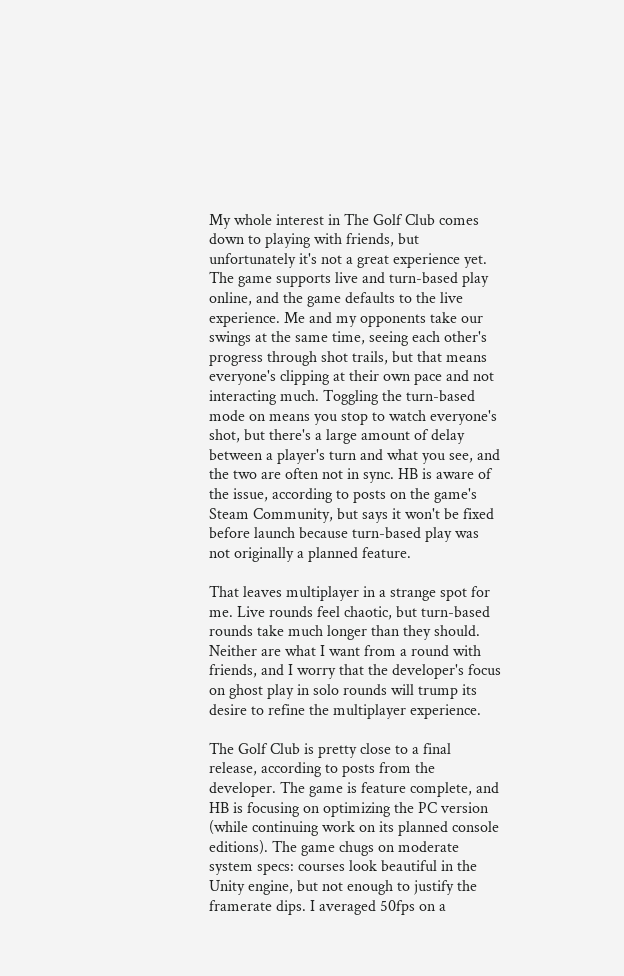My whole interest in The Golf Club comes down to playing with friends, but unfortunately it's not a great experience yet. The game supports live and turn-based play online, and the game defaults to the live experience. Me and my opponents take our swings at the same time, seeing each other's progress through shot trails, but that means everyone's clipping at their own pace and not interacting much. Toggling the turn-based mode on means you stop to watch everyone's shot, but there's a large amount of delay between a player's turn and what you see, and the two are often not in sync. HB is aware of the issue, according to posts on the game's Steam Community, but says it won't be fixed before launch because turn-based play was not originally a planned feature.

That leaves multiplayer in a strange spot for me. Live rounds feel chaotic, but turn-based rounds take much longer than they should. Neither are what I want from a round with friends, and I worry that the developer's focus on ghost play in solo rounds will trump its desire to refine the multiplayer experience.

The Golf Club is pretty close to a final release, according to posts from the developer. The game is feature complete, and HB is focusing on optimizing the PC version (while continuing work on its planned console editions). The game chugs on moderate system specs: courses look beautiful in the Unity engine, but not enough to justify the framerate dips. I averaged 50fps on a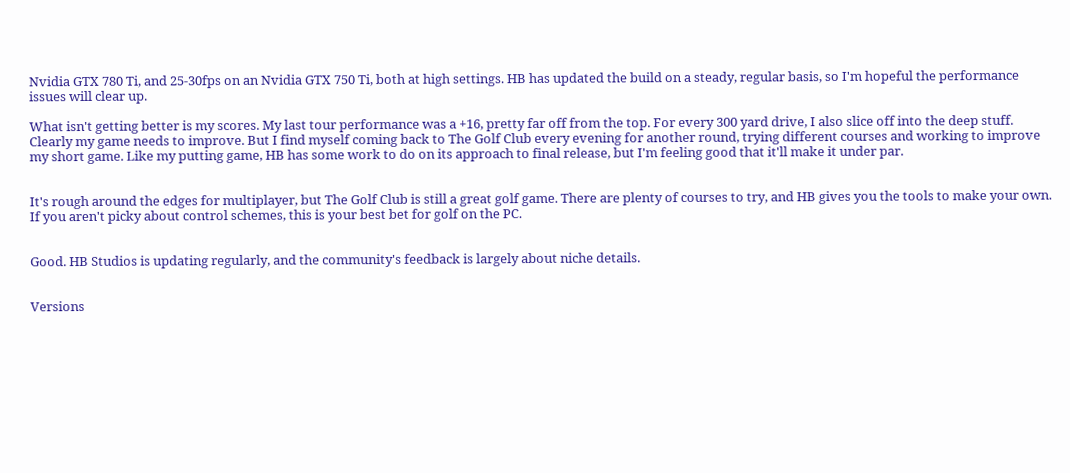Nvidia GTX 780 Ti, and 25-30fps on an Nvidia GTX 750 Ti, both at high settings. HB has updated the build on a steady, regular basis, so I'm hopeful the performance issues will clear up.

What isn't getting better is my scores. My last tour performance was a +16, pretty far off from the top. For every 300 yard drive, I also slice off into the deep stuff. Clearly my game needs to improve. But I find myself coming back to The Golf Club every evening for another round, trying different courses and working to improve my short game. Like my putting game, HB has some work to do on its approach to final release, but I'm feeling good that it'll make it under par.


It's rough around the edges for multiplayer, but The Golf Club is still a great golf game. There are plenty of courses to try, and HB gives you the tools to make your own. If you aren't picky about control schemes, this is your best bet for golf on the PC.


Good. HB Studios is updating regularly, and the community's feedback is largely about niche details.


Versions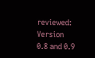reviewed: Version 0.8 and 0.9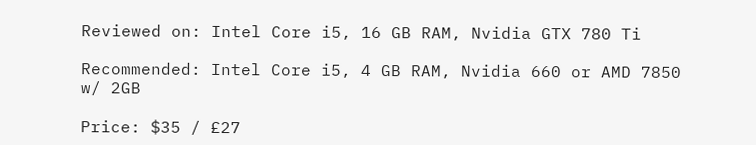Reviewed on: Intel Core i5, 16 GB RAM, Nvidia GTX 780 Ti

Recommended: Intel Core i5, 4 GB RAM, Nvidia 660 or AMD 7850 w/ 2GB

Price: $35 / £27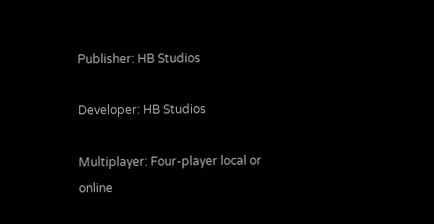Publisher: HB Studios

Developer: HB Studios

Multiplayer: Four-player local or online